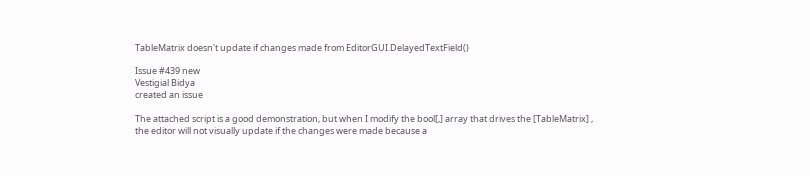TableMatrix doesn't update if changes made from EditorGUI.DelayedTextField()

Issue #439 new
Vestigial Bidya
created an issue

The attached script is a good demonstration, but when I modify the bool[,] array that drives the [TableMatrix] , the editor will not visually update if the changes were made because a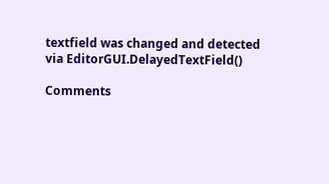textfield was changed and detected via EditorGUI.DelayedTextField()

Comments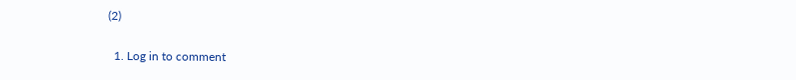(2)

  1. Log in to comment